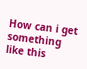How can i get something like this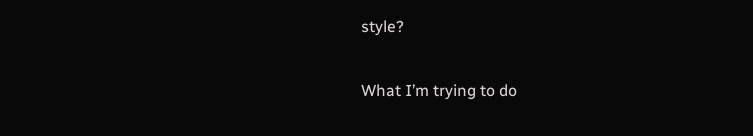style?

What I’m trying to do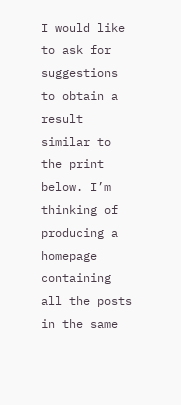I would like to ask for suggestions to obtain a result similar to the print below. I’m thinking of producing a homepage containing all the posts in the same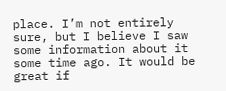place. I’m not entirely sure, but I believe I saw some information about it some time ago. It would be great if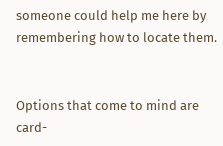someone could help me here by remembering how to locate them.


Options that come to mind are card-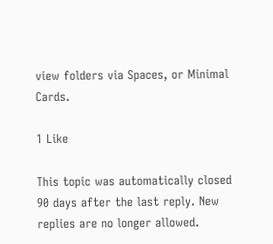view folders via Spaces, or Minimal Cards.

1 Like

This topic was automatically closed 90 days after the last reply. New replies are no longer allowed.